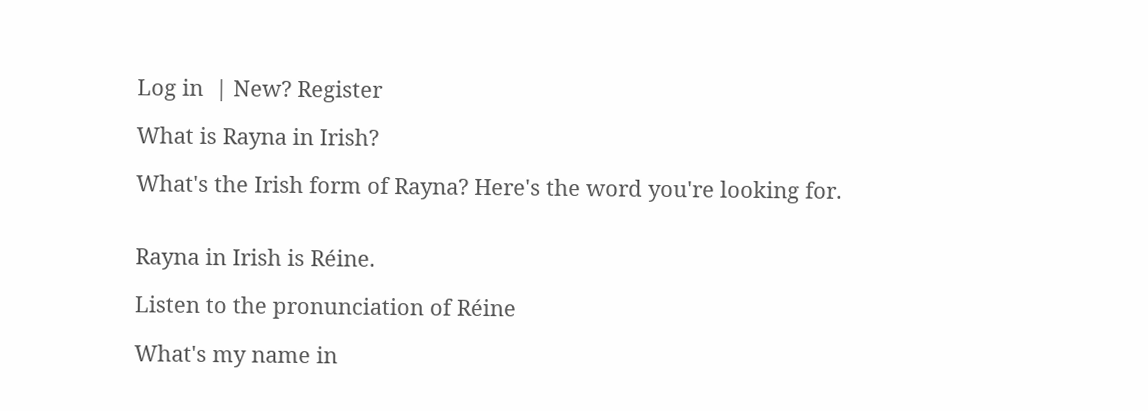Log in  | New? Register

What is Rayna in Irish?

What's the Irish form of Rayna? Here's the word you're looking for.


Rayna in Irish is Réine.

Listen to the pronunciation of Réine

What's my name in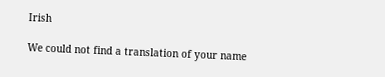Irish

We could not find a translation of your name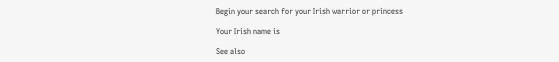Begin your search for your Irish warrior or princess

Your Irish name is

See also